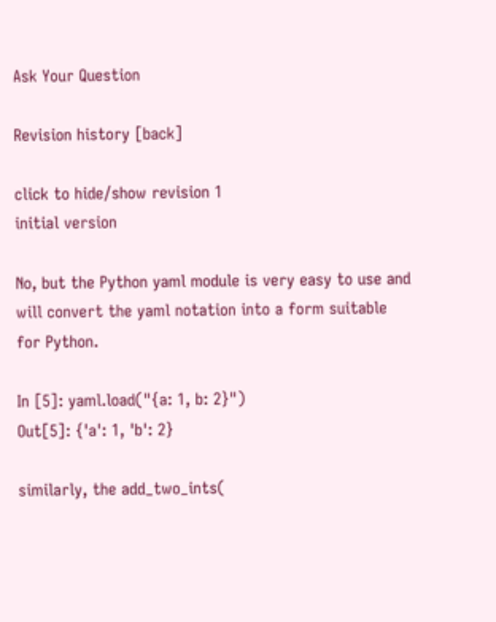Ask Your Question

Revision history [back]

click to hide/show revision 1
initial version

No, but the Python yaml module is very easy to use and will convert the yaml notation into a form suitable for Python.

In [5]: yaml.load("{a: 1, b: 2}")
Out[5]: {'a': 1, 'b': 2}

similarly, the add_two_ints(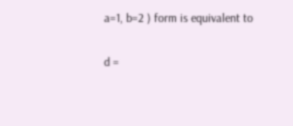a=1, b=2 ) form is equivalent to

d =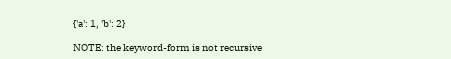{'a': 1, 'b': 2}

NOTE: the keyword-form is not recursive